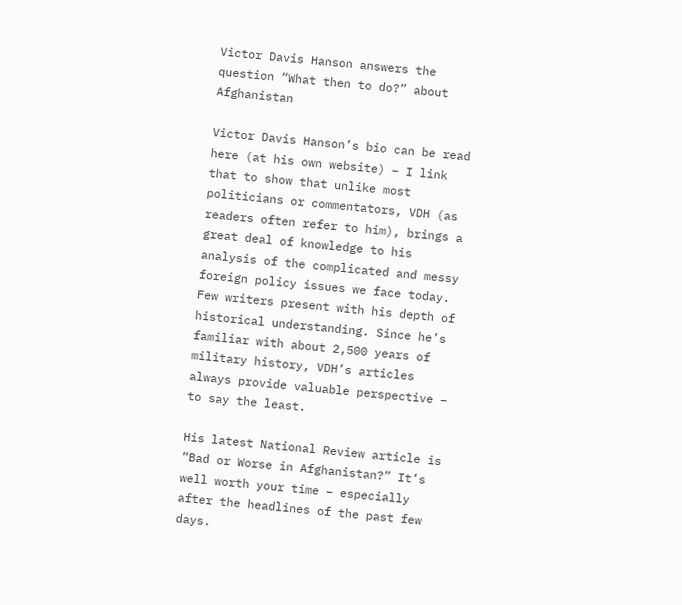Victor Davis Hanson answers the question “What then to do?” about Afghanistan

Victor Davis Hanson’s bio can be read here (at his own website) – I link that to show that unlike most politicians or commentators, VDH (as readers often refer to him), brings a great deal of knowledge to his analysis of the complicated and messy foreign policy issues we face today. Few writers present with his depth of historical understanding. Since he’s familiar with about 2,500 years of military history, VDH’s articles always provide valuable perspective – to say the least.

His latest National Review article is “Bad or Worse in Afghanistan?” It’s well worth your time – especially after the headlines of the past few days.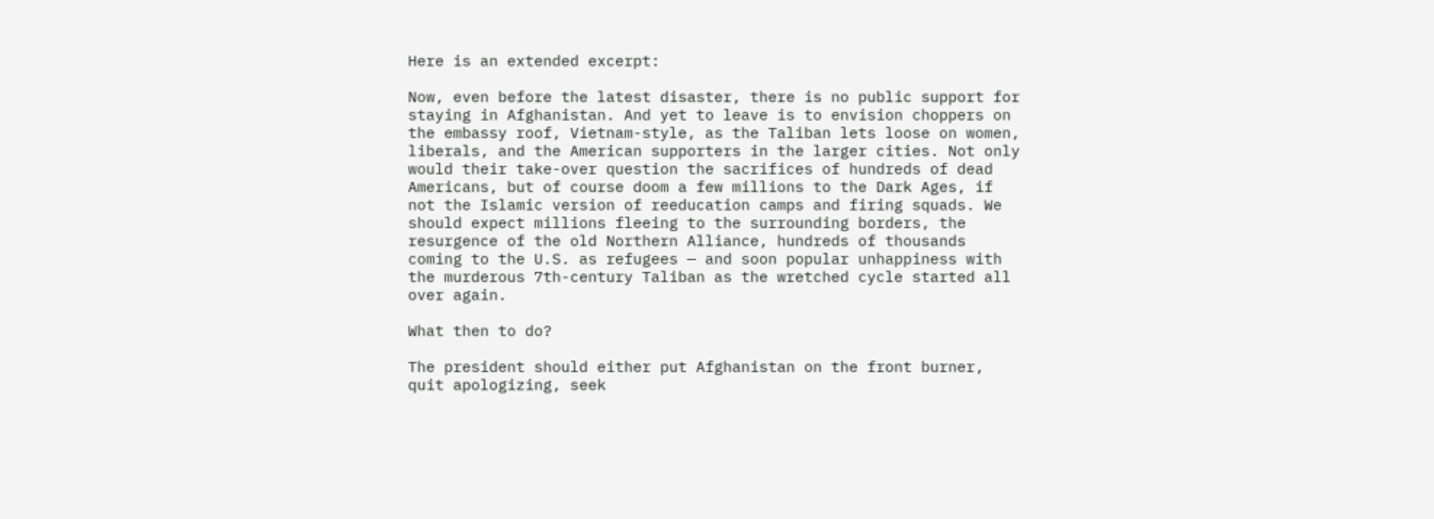Here is an extended excerpt:

Now, even before the latest disaster, there is no public support for staying in Afghanistan. And yet to leave is to envision choppers on the embassy roof, Vietnam-style, as the Taliban lets loose on women, liberals, and the American supporters in the larger cities. Not only would their take-over question the sacrifices of hundreds of dead Americans, but of course doom a few millions to the Dark Ages, if not the Islamic version of reeducation camps and firing squads. We should expect millions fleeing to the surrounding borders, the resurgence of the old Northern Alliance, hundreds of thousands coming to the U.S. as refugees — and soon popular unhappiness with the murderous 7th-century Taliban as the wretched cycle started all over again.

What then to do?

The president should either put Afghanistan on the front burner, quit apologizing, seek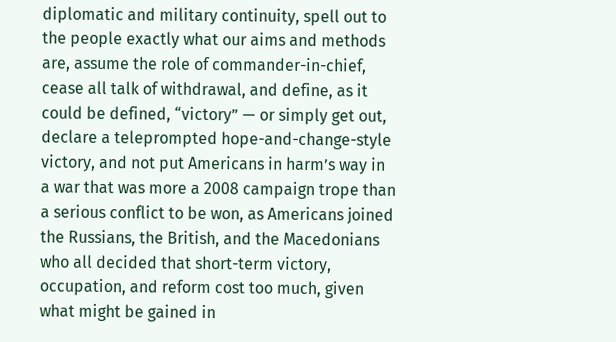diplomatic and military continuity, spell out to the people exactly what our aims and methods are, assume the role of commander-in-chief, cease all talk of withdrawal, and define, as it could be defined, “victory” — or simply get out, declare a teleprompted hope-and-change-style victory, and not put Americans in harm’s way in a war that was more a 2008 campaign trope than a serious conflict to be won, as Americans joined the Russians, the British, and the Macedonians who all decided that short-term victory, occupation, and reform cost too much, given what might be gained in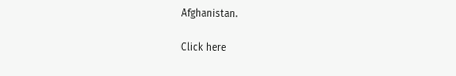Afghanistan.

Click here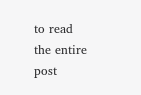to read the entire post